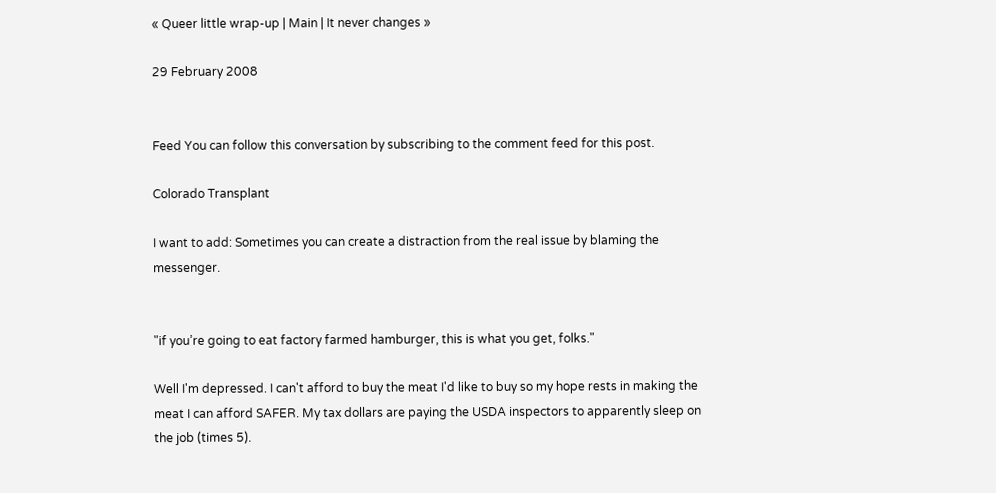« Queer little wrap-up | Main | It never changes »

29 February 2008


Feed You can follow this conversation by subscribing to the comment feed for this post.

Colorado Transplant

I want to add: Sometimes you can create a distraction from the real issue by blaming the messenger.


"if you’re going to eat factory farmed hamburger, this is what you get, folks."

Well I'm depressed. I can't afford to buy the meat I'd like to buy so my hope rests in making the meat I can afford SAFER. My tax dollars are paying the USDA inspectors to apparently sleep on the job (times 5).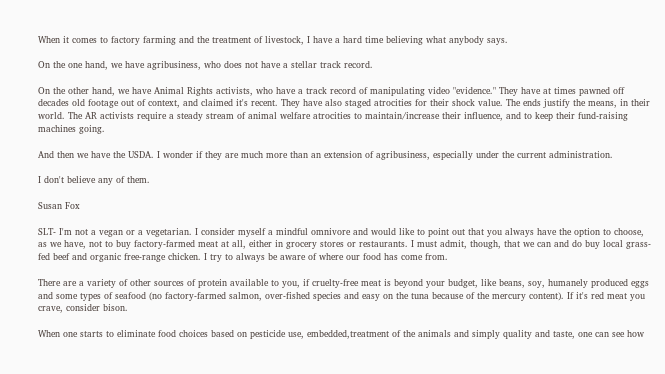When it comes to factory farming and the treatment of livestock, I have a hard time believing what anybody says.

On the one hand, we have agribusiness, who does not have a stellar track record.

On the other hand, we have Animal Rights activists, who have a track record of manipulating video "evidence." They have at times pawned off decades old footage out of context, and claimed it's recent. They have also staged atrocities for their shock value. The ends justify the means, in their world. The AR activists require a steady stream of animal welfare atrocities to maintain/increase their influence, and to keep their fund-raising machines going.

And then we have the USDA. I wonder if they are much more than an extension of agribusiness, especially under the current administration.

I don't believe any of them.

Susan Fox

SLT- I'm not a vegan or a vegetarian. I consider myself a mindful omnivore and would like to point out that you always have the option to choose, as we have, not to buy factory-farmed meat at all, either in grocery stores or restaurants. I must admit, though, that we can and do buy local grass-fed beef and organic free-range chicken. I try to always be aware of where our food has come from.

There are a variety of other sources of protein available to you, if cruelty-free meat is beyond your budget, like beans, soy, humanely produced eggs and some types of seafood (no factory-farmed salmon, over-fished species and easy on the tuna because of the mercury content). If it's red meat you crave, consider bison.

When one starts to eliminate food choices based on pesticide use, embedded,treatment of the animals and simply quality and taste, one can see how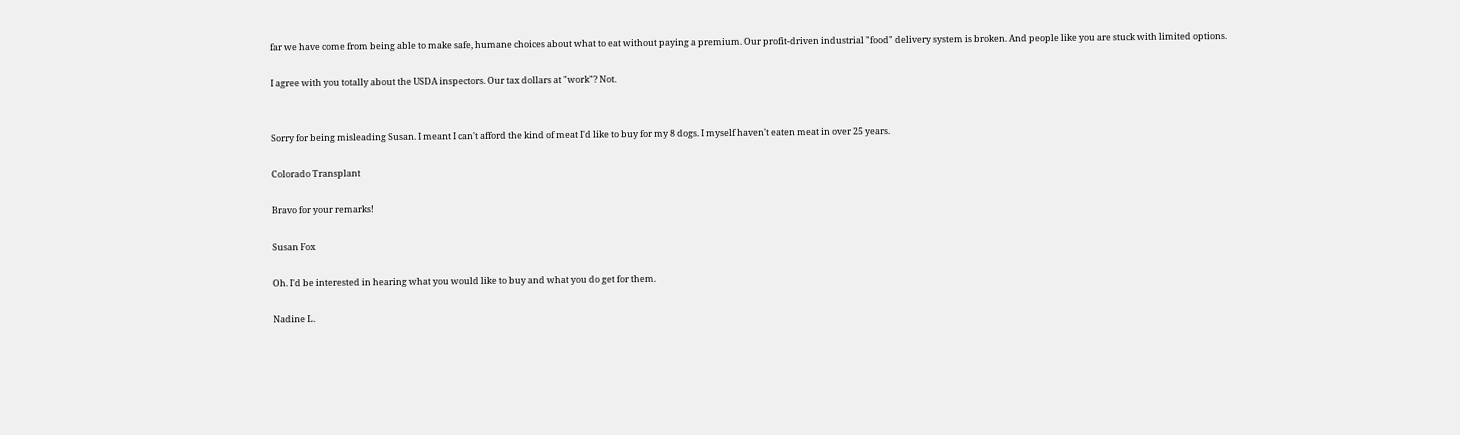far we have come from being able to make safe, humane choices about what to eat without paying a premium. Our profit-driven industrial "food" delivery system is broken. And people like you are stuck with limited options.

I agree with you totally about the USDA inspectors. Our tax dollars at "work"? Not.


Sorry for being misleading Susan. I meant I can't afford the kind of meat I'd like to buy for my 8 dogs. I myself haven't eaten meat in over 25 years.

Colorado Transplant

Bravo for your remarks!

Susan Fox

Oh. I'd be interested in hearing what you would like to buy and what you do get for them.

Nadine L.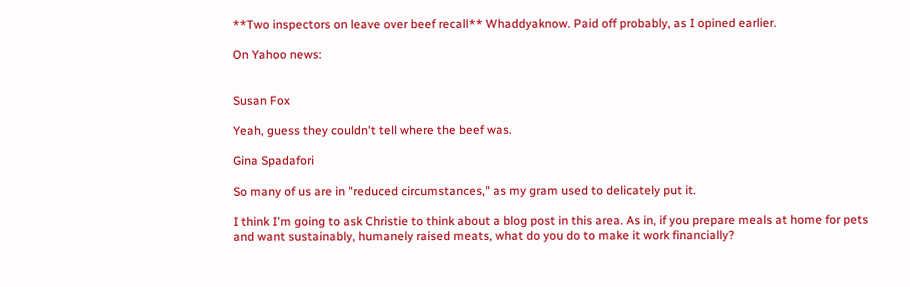**Two inspectors on leave over beef recall** Whaddyaknow. Paid off probably, as I opined earlier.

On Yahoo news:


Susan Fox

Yeah, guess they couldn't tell where the beef was.

Gina Spadafori

So many of us are in "reduced circumstances," as my gram used to delicately put it.

I think I'm going to ask Christie to think about a blog post in this area. As in, if you prepare meals at home for pets and want sustainably, humanely raised meats, what do you do to make it work financially?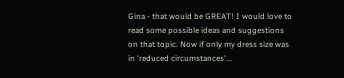Gina - that would be GREAT! I would love to read some possible ideas and suggestions on that topic. Now if only my dress size was in 'reduced circumstances'...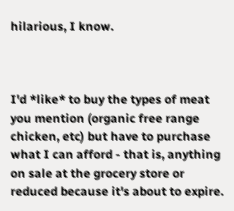hilarious, I know.



I'd *like* to buy the types of meat you mention (organic free range chicken, etc) but have to purchase what I can afford - that is, anything on sale at the grocery store or reduced because it's about to expire.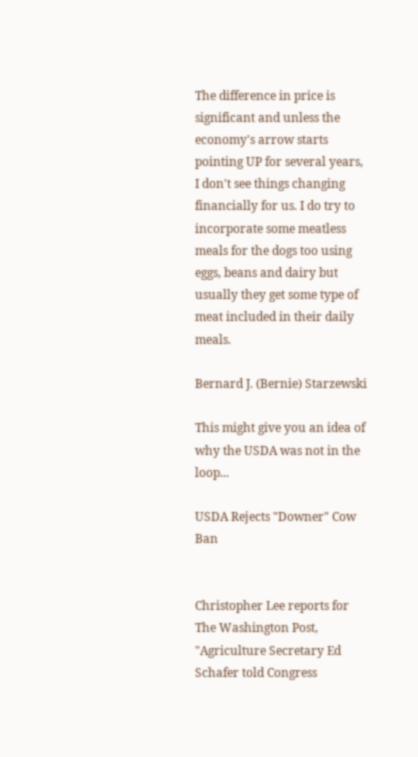The difference in price is significant and unless the economy's arrow starts pointing UP for several years, I don't see things changing financially for us. I do try to incorporate some meatless meals for the dogs too using eggs, beans and dairy but usually they get some type of meat included in their daily meals.

Bernard J. (Bernie) Starzewski

This might give you an idea of why the USDA was not in the loop...

USDA Rejects "Downer" Cow Ban


Christopher Lee reports for The Washington Post, "Agriculture Secretary Ed Schafer told Congress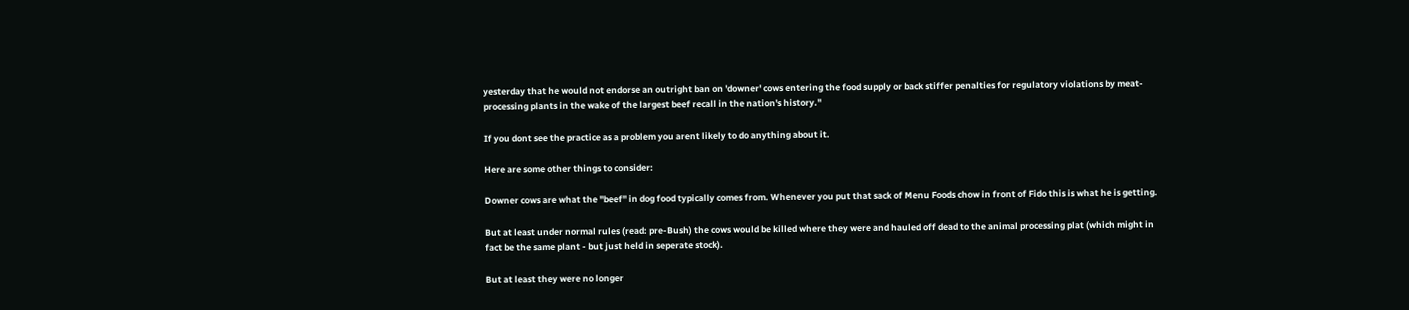yesterday that he would not endorse an outright ban on 'downer' cows entering the food supply or back stiffer penalties for regulatory violations by meat-processing plants in the wake of the largest beef recall in the nation's history."

If you dont see the practice as a problem you arent likely to do anything about it.

Here are some other things to consider:

Downer cows are what the "beef" in dog food typically comes from. Whenever you put that sack of Menu Foods chow in front of Fido this is what he is getting.

But at least under normal rules (read: pre-Bush) the cows would be killed where they were and hauled off dead to the animal processing plat (which might in fact be the same plant - but just held in seperate stock).

But at least they were no longer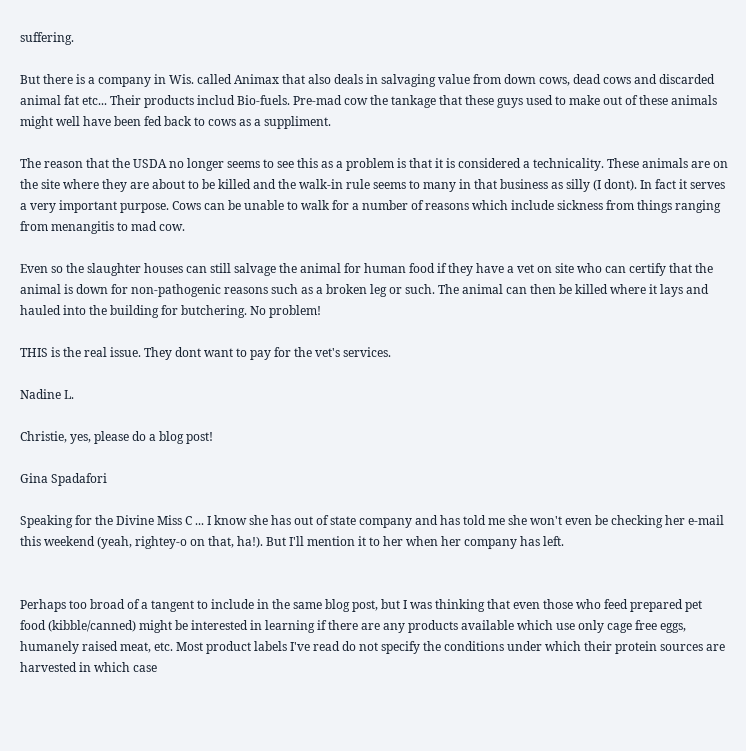suffering.

But there is a company in Wis. called Animax that also deals in salvaging value from down cows, dead cows and discarded animal fat etc... Their products includ Bio-fuels. Pre-mad cow the tankage that these guys used to make out of these animals might well have been fed back to cows as a suppliment.

The reason that the USDA no longer seems to see this as a problem is that it is considered a technicality. These animals are on the site where they are about to be killed and the walk-in rule seems to many in that business as silly (I dont). In fact it serves a very important purpose. Cows can be unable to walk for a number of reasons which include sickness from things ranging from menangitis to mad cow.

Even so the slaughter houses can still salvage the animal for human food if they have a vet on site who can certify that the animal is down for non-pathogenic reasons such as a broken leg or such. The animal can then be killed where it lays and hauled into the building for butchering. No problem!

THIS is the real issue. They dont want to pay for the vet's services.

Nadine L.

Christie, yes, please do a blog post!

Gina Spadafori

Speaking for the Divine Miss C ... I know she has out of state company and has told me she won't even be checking her e-mail this weekend (yeah, rightey-o on that, ha!). But I'll mention it to her when her company has left.


Perhaps too broad of a tangent to include in the same blog post, but I was thinking that even those who feed prepared pet food (kibble/canned) might be interested in learning if there are any products available which use only cage free eggs, humanely raised meat, etc. Most product labels I've read do not specify the conditions under which their protein sources are harvested in which case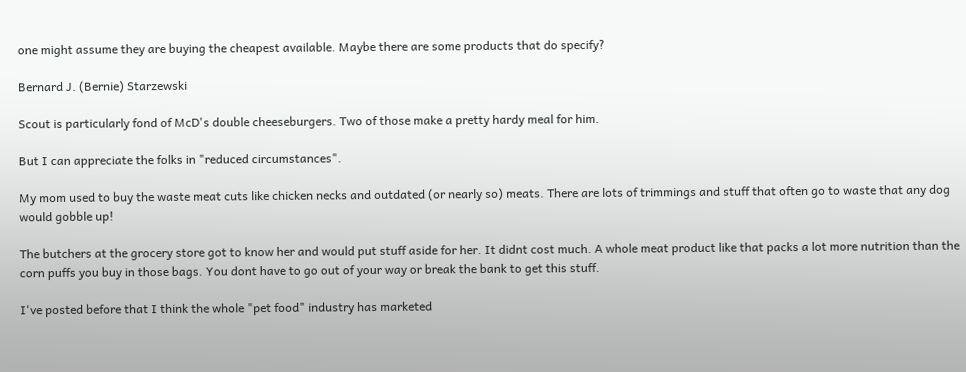one might assume they are buying the cheapest available. Maybe there are some products that do specify?

Bernard J. (Bernie) Starzewski

Scout is particularly fond of McD's double cheeseburgers. Two of those make a pretty hardy meal for him.

But I can appreciate the folks in "reduced circumstances".

My mom used to buy the waste meat cuts like chicken necks and outdated (or nearly so) meats. There are lots of trimmings and stuff that often go to waste that any dog would gobble up!

The butchers at the grocery store got to know her and would put stuff aside for her. It didnt cost much. A whole meat product like that packs a lot more nutrition than the corn puffs you buy in those bags. You dont have to go out of your way or break the bank to get this stuff.

I've posted before that I think the whole "pet food" industry has marketed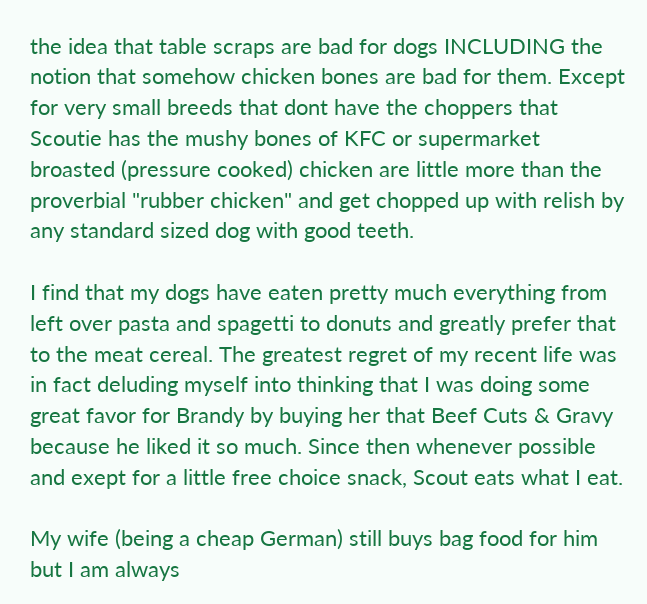the idea that table scraps are bad for dogs INCLUDING the notion that somehow chicken bones are bad for them. Except for very small breeds that dont have the choppers that Scoutie has the mushy bones of KFC or supermarket broasted (pressure cooked) chicken are little more than the proverbial "rubber chicken" and get chopped up with relish by any standard sized dog with good teeth.

I find that my dogs have eaten pretty much everything from left over pasta and spagetti to donuts and greatly prefer that to the meat cereal. The greatest regret of my recent life was in fact deluding myself into thinking that I was doing some great favor for Brandy by buying her that Beef Cuts & Gravy because he liked it so much. Since then whenever possible and exept for a little free choice snack, Scout eats what I eat.

My wife (being a cheap German) still buys bag food for him but I am always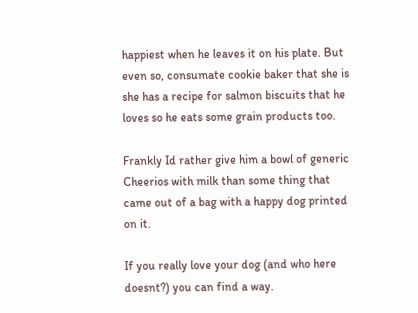happiest when he leaves it on his plate. But even so, consumate cookie baker that she is she has a recipe for salmon biscuits that he loves so he eats some grain products too.

Frankly Id rather give him a bowl of generic Cheerios with milk than some thing that came out of a bag with a happy dog printed on it.

If you really love your dog (and who here doesnt?) you can find a way.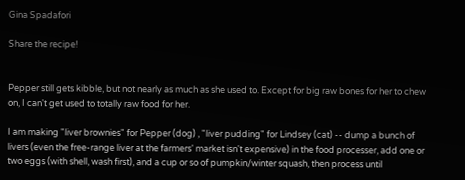Gina Spadafori

Share the recipe!


Pepper still gets kibble, but not nearly as much as she used to. Except for big raw bones for her to chew on, I can't get used to totally raw food for her.

I am making "liver brownies" for Pepper (dog) , "liver pudding" for Lindsey (cat) -- dump a bunch of livers (even the free-range liver at the farmers' market isn't expensive) in the food processer, add one or two eggs (with shell, wash first), and a cup or so of pumpkin/winter squash, then process until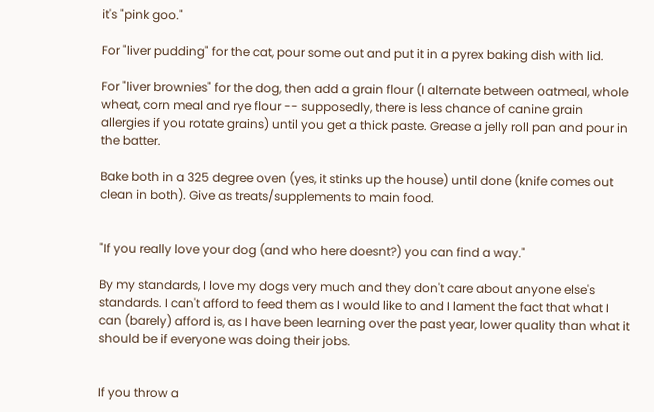it's "pink goo."

For "liver pudding" for the cat, pour some out and put it in a pyrex baking dish with lid.

For "liver brownies" for the dog, then add a grain flour (I alternate between oatmeal, whole wheat, corn meal and rye flour -- supposedly, there is less chance of canine grain allergies if you rotate grains) until you get a thick paste. Grease a jelly roll pan and pour in the batter.

Bake both in a 325 degree oven (yes, it stinks up the house) until done (knife comes out clean in both). Give as treats/supplements to main food.


"If you really love your dog (and who here doesnt?) you can find a way."

By my standards, I love my dogs very much and they don't care about anyone else's standards. I can't afford to feed them as I would like to and I lament the fact that what I can (barely) afford is, as I have been learning over the past year, lower quality than what it should be if everyone was doing their jobs.


If you throw a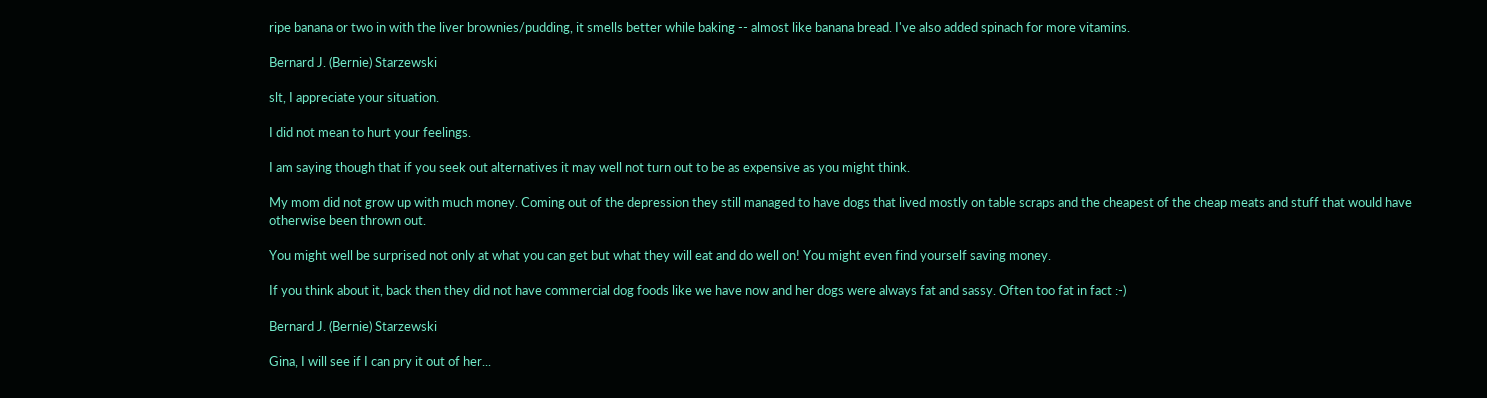ripe banana or two in with the liver brownies/pudding, it smells better while baking -- almost like banana bread. I've also added spinach for more vitamins.

Bernard J. (Bernie) Starzewski

slt, I appreciate your situation.

I did not mean to hurt your feelings.

I am saying though that if you seek out alternatives it may well not turn out to be as expensive as you might think.

My mom did not grow up with much money. Coming out of the depression they still managed to have dogs that lived mostly on table scraps and the cheapest of the cheap meats and stuff that would have otherwise been thrown out.

You might well be surprised not only at what you can get but what they will eat and do well on! You might even find yourself saving money.

If you think about it, back then they did not have commercial dog foods like we have now and her dogs were always fat and sassy. Often too fat in fact :-)

Bernard J. (Bernie) Starzewski

Gina, I will see if I can pry it out of her...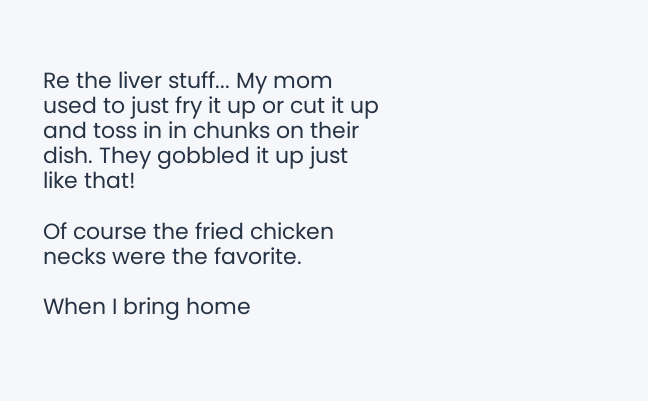Re the liver stuff... My mom used to just fry it up or cut it up and toss in in chunks on their dish. They gobbled it up just like that!

Of course the fried chicken necks were the favorite.

When I bring home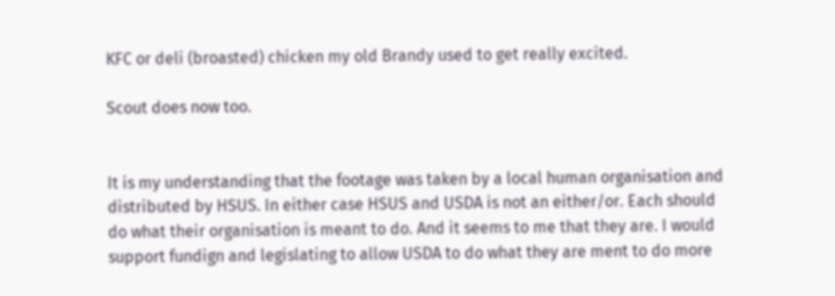KFC or deli (broasted) chicken my old Brandy used to get really excited.

Scout does now too.


It is my understanding that the footage was taken by a local human organisation and distributed by HSUS. In either case HSUS and USDA is not an either/or. Each should do what their organisation is meant to do. And it seems to me that they are. I would support fundign and legislating to allow USDA to do what they are ment to do more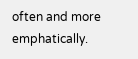often and more emphatically.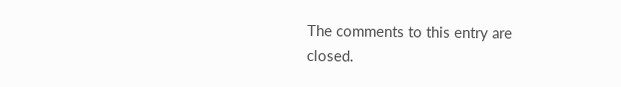The comments to this entry are closed.